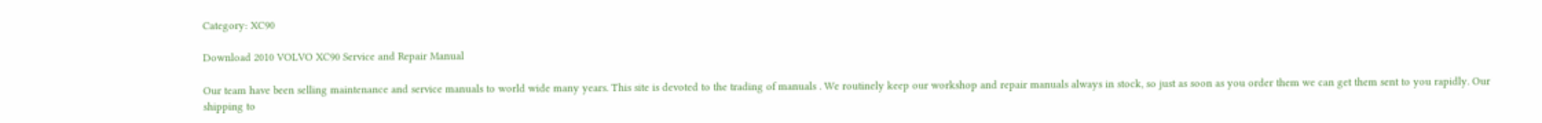Category: XC90

Download 2010 VOLVO XC90 Service and Repair Manual

Our team have been selling maintenance and service manuals to world wide many years. This site is devoted to the trading of manuals . We routinely keep our workshop and repair manuals always in stock, so just as soon as you order them we can get them sent to you rapidly. Our shipping to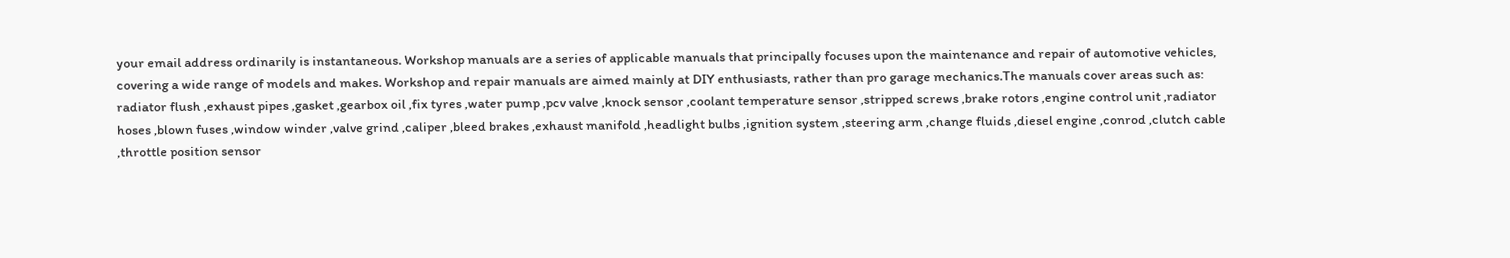your email address ordinarily is instantaneous. Workshop manuals are a series of applicable manuals that principally focuses upon the maintenance and repair of automotive vehicles, covering a wide range of models and makes. Workshop and repair manuals are aimed mainly at DIY enthusiasts, rather than pro garage mechanics.The manuals cover areas such as: radiator flush ,exhaust pipes ,gasket ,gearbox oil ,fix tyres ,water pump ,pcv valve ,knock sensor ,coolant temperature sensor ,stripped screws ,brake rotors ,engine control unit ,radiator hoses ,blown fuses ,window winder ,valve grind ,caliper ,bleed brakes ,exhaust manifold ,headlight bulbs ,ignition system ,steering arm ,change fluids ,diesel engine ,conrod ,clutch cable ,throttle position sensor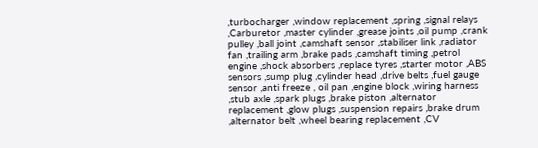,turbocharger ,window replacement ,spring ,signal relays ,Carburetor ,master cylinder ,grease joints ,oil pump ,crank pulley ,ball joint ,camshaft sensor ,stabiliser link ,radiator fan ,trailing arm ,brake pads ,camshaft timing ,petrol engine ,shock absorbers ,replace tyres ,starter motor ,ABS sensors ,sump plug ,cylinder head ,drive belts ,fuel gauge sensor ,anti freeze , oil pan ,engine block ,wiring harness ,stub axle ,spark plugs ,brake piston ,alternator replacement ,glow plugs ,suspension repairs ,brake drum ,alternator belt ,wheel bearing replacement ,CV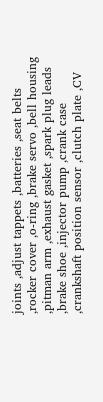joints ,adjust tappets ,batteries ,seat belts ,rocker cover ,o-ring ,brake servo ,bell housing ,pitman arm ,exhaust gasket ,spark plug leads ,brake shoe ,injector pump ,crank case ,crankshaft position sensor ,clutch plate ,CV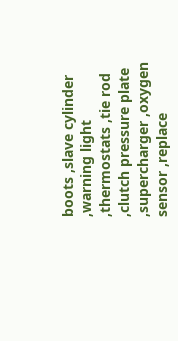boots ,slave cylinder ,warning light ,thermostats ,tie rod ,clutch pressure plate ,supercharger ,oxygen sensor ,replace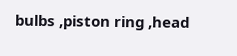bulbs ,piston ring ,head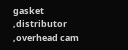gasket ,distributor ,overhead cam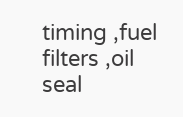timing ,fuel filters ,oil seal